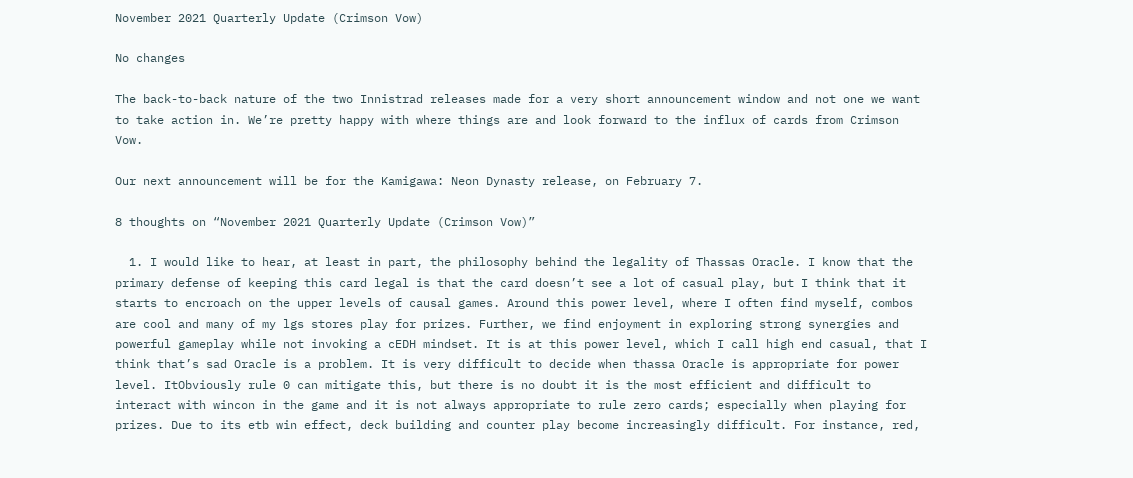November 2021 Quarterly Update (Crimson Vow)

No changes

The back-to-back nature of the two Innistrad releases made for a very short announcement window and not one we want to take action in. We’re pretty happy with where things are and look forward to the influx of cards from Crimson Vow.

Our next announcement will be for the Kamigawa: Neon Dynasty release, on February 7.

8 thoughts on “November 2021 Quarterly Update (Crimson Vow)”

  1. I would like to hear, at least in part, the philosophy behind the legality of Thassas Oracle. I know that the primary defense of keeping this card legal is that the card doesn’t see a lot of casual play, but I think that it starts to encroach on the upper levels of causal games. Around this power level, where I often find myself, combos are cool and many of my lgs stores play for prizes. Further, we find enjoyment in exploring strong synergies and powerful gameplay while not invoking a cEDH mindset. It is at this power level, which I call high end casual, that I think that’s sad Oracle is a problem. It is very difficult to decide when thassa Oracle is appropriate for power level. ItObviously rule 0 can mitigate this, but there is no doubt it is the most efficient and difficult to interact with wincon in the game and it is not always appropriate to rule zero cards; especially when playing for prizes. Due to its etb win effect, deck building and counter play become increasingly difficult. For instance, red,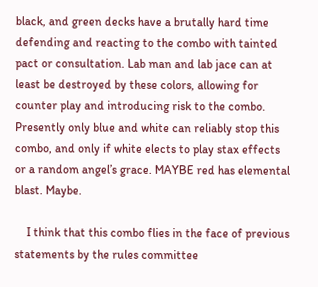black, and green decks have a brutally hard time defending and reacting to the combo with tainted pact or consultation. Lab man and lab jace can at least be destroyed by these colors, allowing for counter play and introducing risk to the combo. Presently only blue and white can reliably stop this combo, and only if white elects to play stax effects or a random angel’s grace. MAYBE red has elemental blast. Maybe.

    I think that this combo flies in the face of previous statements by the rules committee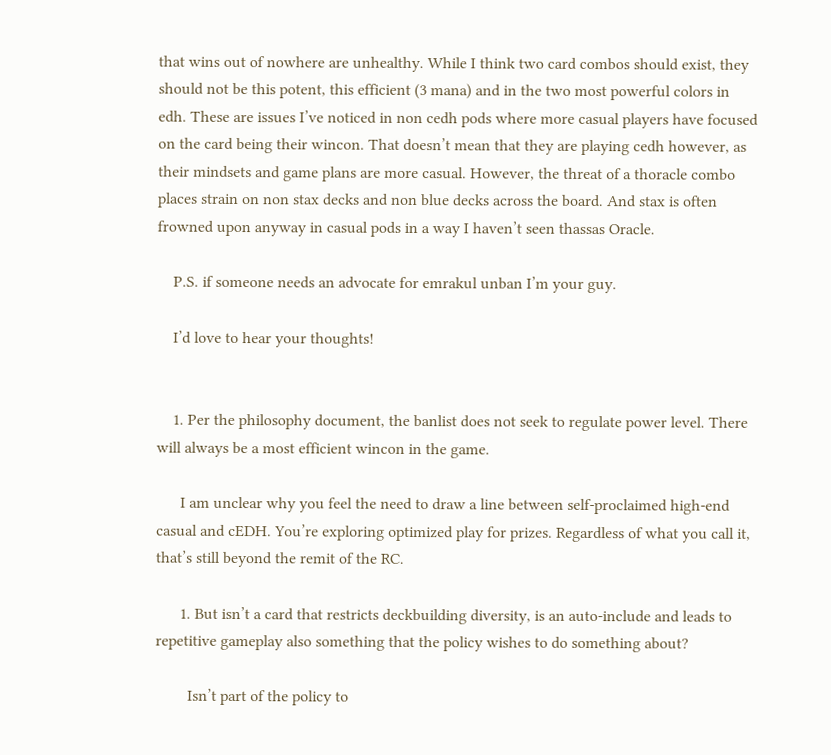that wins out of nowhere are unhealthy. While I think two card combos should exist, they should not be this potent, this efficient (3 mana) and in the two most powerful colors in edh. These are issues I’ve noticed in non cedh pods where more casual players have focused on the card being their wincon. That doesn’t mean that they are playing cedh however, as their mindsets and game plans are more casual. However, the threat of a thoracle combo places strain on non stax decks and non blue decks across the board. And stax is often frowned upon anyway in casual pods in a way I haven’t seen thassas Oracle.

    P.S. if someone needs an advocate for emrakul unban I’m your guy.

    I’d love to hear your thoughts!


    1. Per the philosophy document, the banlist does not seek to regulate power level. There will always be a most efficient wincon in the game.

      I am unclear why you feel the need to draw a line between self-proclaimed high-end casual and cEDH. You’re exploring optimized play for prizes. Regardless of what you call it, that’s still beyond the remit of the RC.

      1. But isn’t a card that restricts deckbuilding diversity, is an auto-include and leads to repetitive gameplay also something that the policy wishes to do something about?

        Isn’t part of the policy to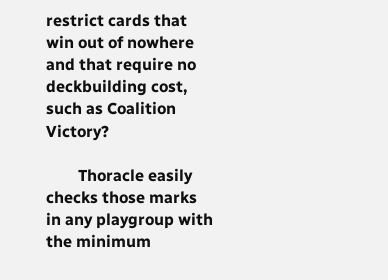restrict cards that win out of nowhere and that require no deckbuilding cost, such as Coalition Victory?

        Thoracle easily checks those marks in any playgroup with the minimum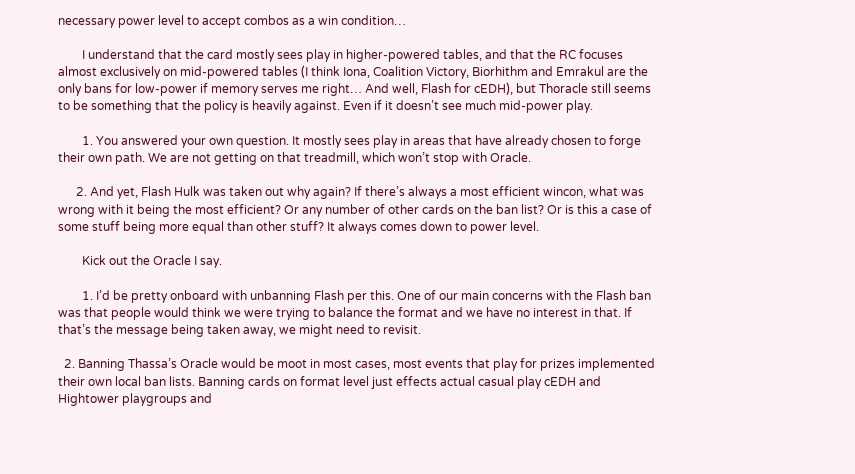necessary power level to accept combos as a win condition…

        I understand that the card mostly sees play in higher-powered tables, and that the RC focuses almost exclusively on mid-powered tables (I think Iona, Coalition Victory, Biorhithm and Emrakul are the only bans for low-power if memory serves me right… And well, Flash for cEDH), but Thoracle still seems to be something that the policy is heavily against. Even if it doesn’t see much mid-power play.

        1. You answered your own question. It mostly sees play in areas that have already chosen to forge their own path. We are not getting on that treadmill, which won’t stop with Oracle.

      2. And yet, Flash Hulk was taken out why again? If there’s always a most efficient wincon, what was wrong with it being the most efficient? Or any number of other cards on the ban list? Or is this a case of some stuff being more equal than other stuff? It always comes down to power level.

        Kick out the Oracle I say.

        1. I’d be pretty onboard with unbanning Flash per this. One of our main concerns with the Flash ban was that people would think we were trying to balance the format and we have no interest in that. If that’s the message being taken away, we might need to revisit.

  2. Banning Thassa’s Oracle would be moot in most cases, most events that play for prizes implemented their own local ban lists. Banning cards on format level just effects actual casual play cEDH and Hightower playgroups and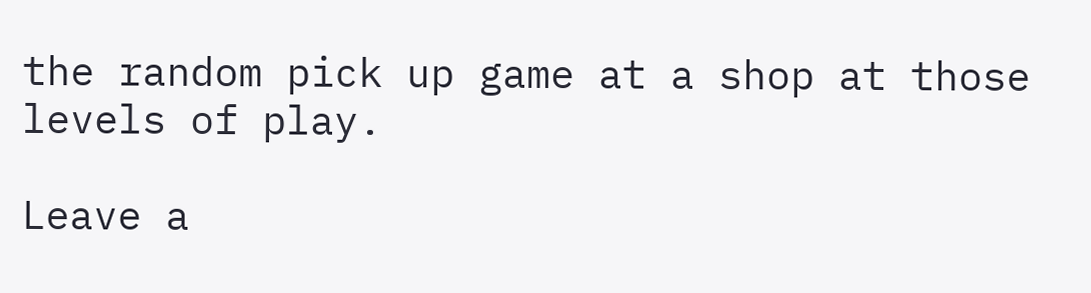the random pick up game at a shop at those levels of play.

Leave a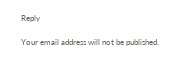Reply

Your email address will not be published.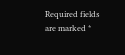Required fields are marked *